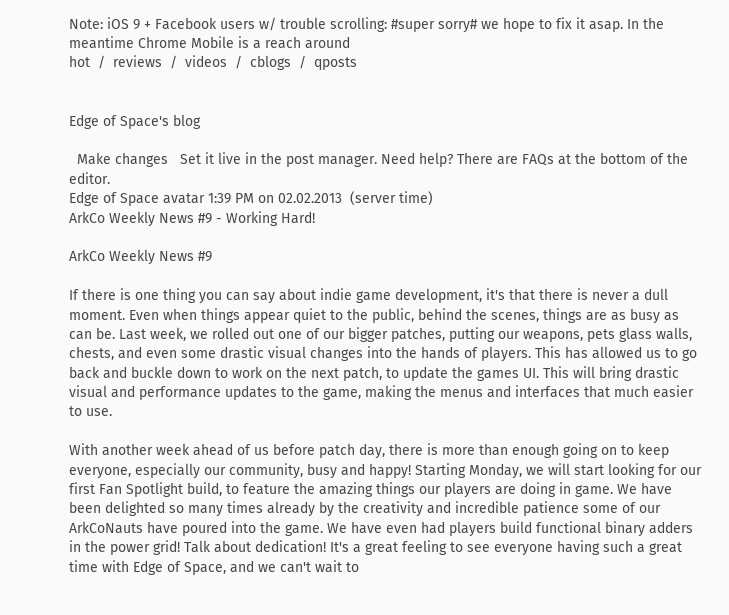Note: iOS 9 + Facebook users w/ trouble scrolling: #super sorry# we hope to fix it asap. In the meantime Chrome Mobile is a reach around
hot  /  reviews  /  videos  /  cblogs  /  qposts


Edge of Space's blog

  Make changes   Set it live in the post manager. Need help? There are FAQs at the bottom of the editor.
Edge of Space avatar 1:39 PM on 02.02.2013  (server time)
ArkCo Weekly News #9 - Working Hard!

ArkCo Weekly News #9

If there is one thing you can say about indie game development, it's that there is never a dull moment. Even when things appear quiet to the public, behind the scenes, things are as busy as can be. Last week, we rolled out one of our bigger patches, putting our weapons, pets glass walls, chests, and even some drastic visual changes into the hands of players. This has allowed us to go back and buckle down to work on the next patch, to update the games UI. This will bring drastic visual and performance updates to the game, making the menus and interfaces that much easier to use.

With another week ahead of us before patch day, there is more than enough going on to keep everyone, especially our community, busy and happy! Starting Monday, we will start looking for our first Fan Spotlight build, to feature the amazing things our players are doing in game. We have been delighted so many times already by the creativity and incredible patience some of our ArkCoNauts have poured into the game. We have even had players build functional binary adders in the power grid! Talk about dedication! It's a great feeling to see everyone having such a great time with Edge of Space, and we can't wait to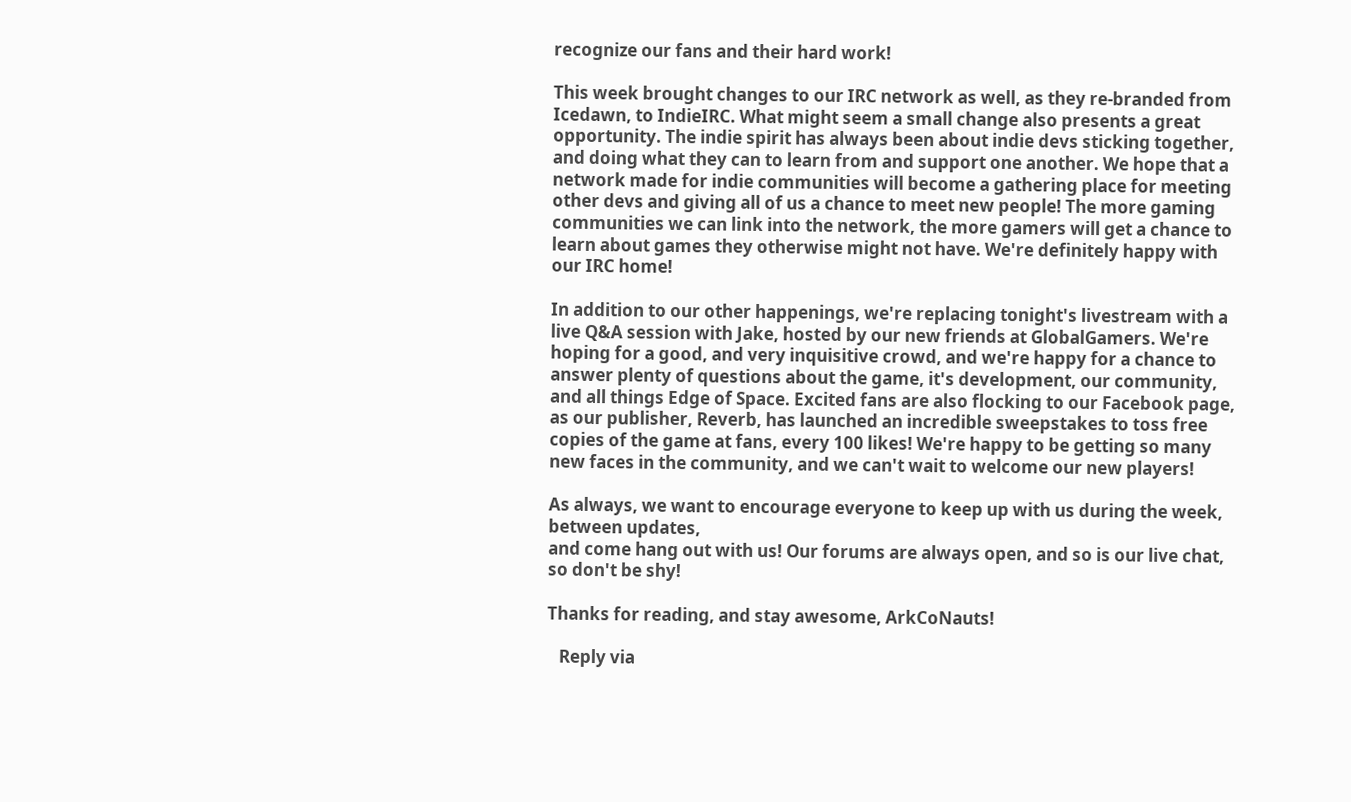recognize our fans and their hard work!

This week brought changes to our IRC network as well, as they re-branded from Icedawn, to IndieIRC. What might seem a small change also presents a great opportunity. The indie spirit has always been about indie devs sticking together, and doing what they can to learn from and support one another. We hope that a network made for indie communities will become a gathering place for meeting other devs and giving all of us a chance to meet new people! The more gaming communities we can link into the network, the more gamers will get a chance to learn about games they otherwise might not have. We're definitely happy with our IRC home!

In addition to our other happenings, we're replacing tonight's livestream with a live Q&A session with Jake, hosted by our new friends at GlobalGamers. We're hoping for a good, and very inquisitive crowd, and we're happy for a chance to answer plenty of questions about the game, it's development, our community, and all things Edge of Space. Excited fans are also flocking to our Facebook page, as our publisher, Reverb, has launched an incredible sweepstakes to toss free copies of the game at fans, every 100 likes! We're happy to be getting so many new faces in the community, and we can't wait to welcome our new players!

As always, we want to encourage everyone to keep up with us during the week, between updates,
and come hang out with us! Our forums are always open, and so is our live chat, so don't be shy!

Thanks for reading, and stay awesome, ArkCoNauts!

   Reply via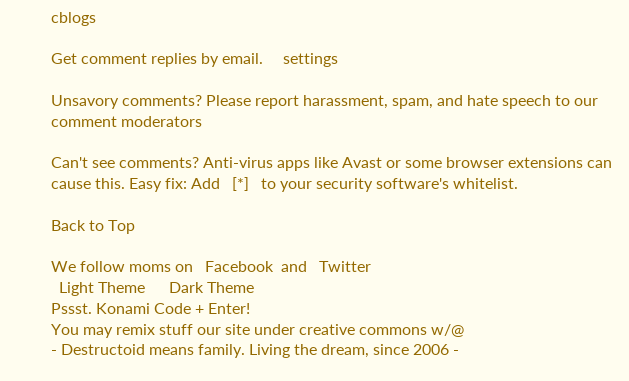cblogs

Get comment replies by email.     settings

Unsavory comments? Please report harassment, spam, and hate speech to our comment moderators

Can't see comments? Anti-virus apps like Avast or some browser extensions can cause this. Easy fix: Add   [*]   to your security software's whitelist.

Back to Top

We follow moms on   Facebook  and   Twitter
  Light Theme      Dark Theme
Pssst. Konami Code + Enter!
You may remix stuff our site under creative commons w/@
- Destructoid means family. Living the dream, since 2006 -